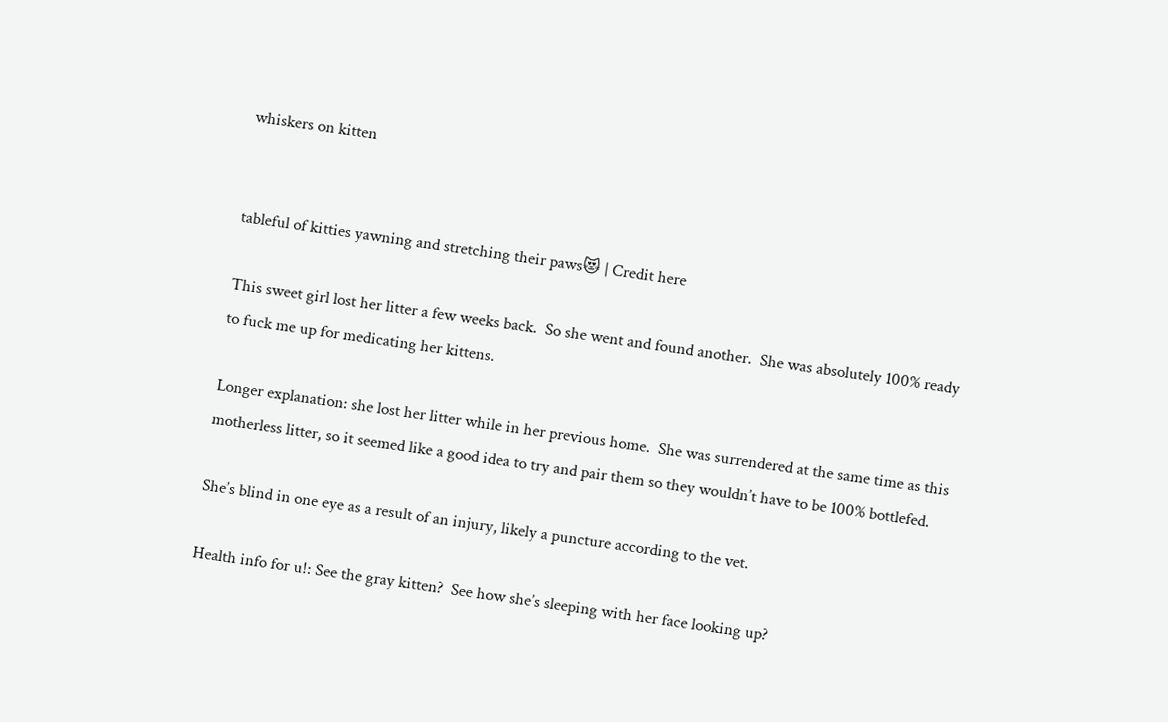whiskers on kitten


tableful of kitties yawning and stretching their paws😻 | Credit here

This sweet girl lost her litter a few weeks back.  So she went and found another.  She was absolutely 100% ready to fuck me up for medicating her kittens.

Longer explanation: she lost her litter while in her previous home.  She was surrendered at the same time as this motherless litter, so it seemed like a good idea to try and pair them so they wouldn’t have to be 100% bottlefed.

She’s blind in one eye as a result of an injury, likely a puncture according to the vet.

Health info for u!: See the gray kitten?  See how she’s sleeping with her face looking up?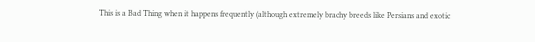This is a Bad Thing when it happens frequently (although extremely brachy breeds like Persians and exotic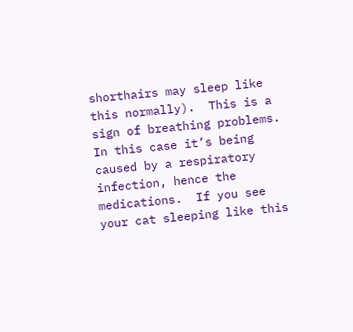shorthairs may sleep like this normally).  This is a sign of breathing problems. In this case it’s being caused by a respiratory infection, hence the medications.  If you see your cat sleeping like this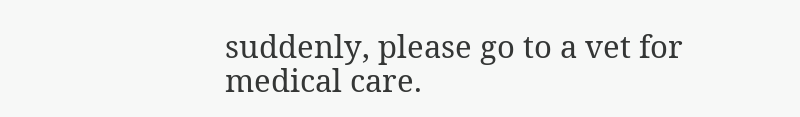suddenly, please go to a vet for medical care.